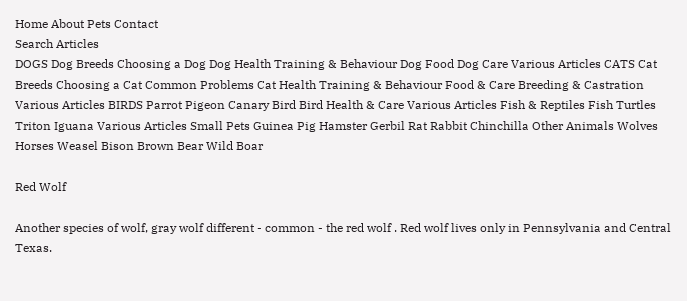Home About Pets Contact
Search Articles
DOGS Dog Breeds Choosing a Dog Dog Health Training & Behaviour Dog Food Dog Care Various Articles CATS Cat Breeds Choosing a Cat Common Problems Cat Health Training & Behaviour Food & Care Breeding & Castration Various Articles BIRDS Parrot Pigeon Canary Bird Bird Health & Care Various Articles Fish & Reptiles Fish Turtles Triton Iguana Various Articles Small Pets Guinea Pig Hamster Gerbil Rat Rabbit Chinchilla Other Animals Wolves Horses Weasel Bison Brown Bear Wild Boar

Red Wolf

Another species of wolf, gray wolf different - common - the red wolf . Red wolf lives only in Pennsylvania and Central Texas.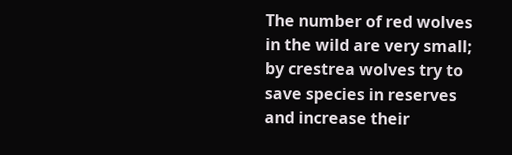The number of red wolves in the wild are very small; by crestrea wolves try to save species in reserves and increase their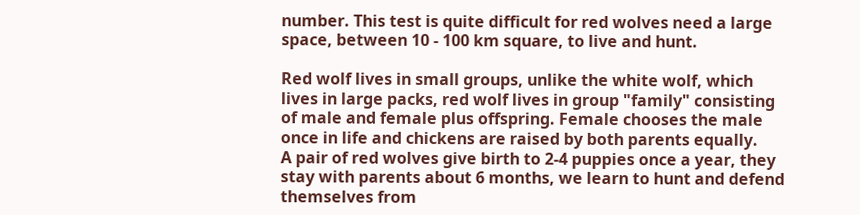number. This test is quite difficult for red wolves need a large space, between 10 - 100 km square, to live and hunt.

Red wolf lives in small groups, unlike the white wolf, which lives in large packs, red wolf lives in group "family" consisting of male and female plus offspring. Female chooses the male once in life and chickens are raised by both parents equally.
A pair of red wolves give birth to 2-4 puppies once a year, they stay with parents about 6 months, we learn to hunt and defend themselves from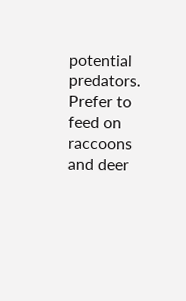potential predators.
Prefer to feed on raccoons and deer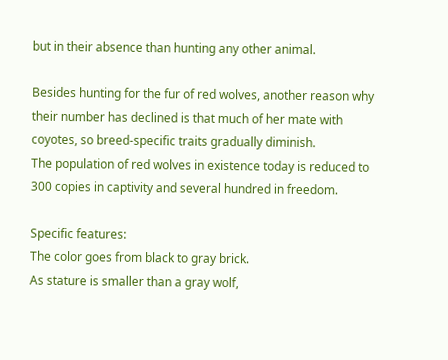but in their absence than hunting any other animal.

Besides hunting for the fur of red wolves, another reason why their number has declined is that much of her mate with coyotes, so breed-specific traits gradually diminish.
The population of red wolves in existence today is reduced to 300 copies in captivity and several hundred in freedom.

Specific features:
The color goes from black to gray brick.
As stature is smaller than a gray wolf,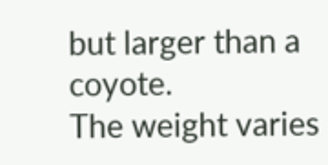but larger than a coyote.
The weight varies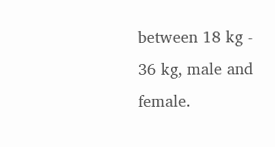between 18 kg - 36 kg, male and female.